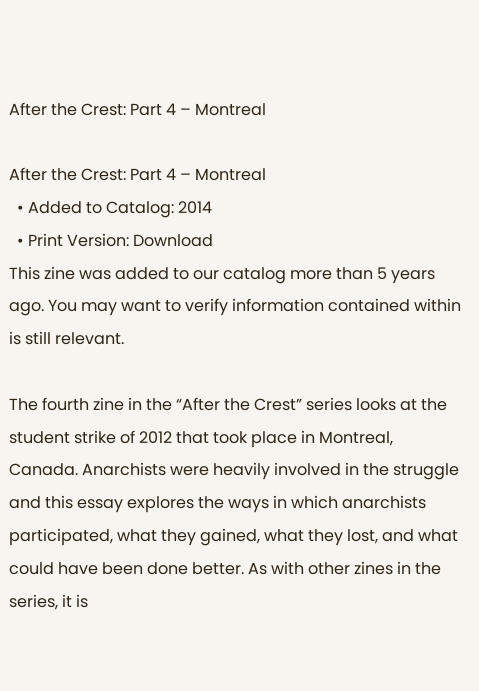After the Crest: Part 4 – Montreal

After the Crest: Part 4 – Montreal
  • Added to Catalog: 2014
  • Print Version: Download
This zine was added to our catalog more than 5 years ago. You may want to verify information contained within is still relevant.

The fourth zine in the “After the Crest” series looks at the student strike of 2012 that took place in Montreal, Canada. Anarchists were heavily involved in the struggle and this essay explores the ways in which anarchists participated, what they gained, what they lost, and what could have been done better. As with other zines in the series, it is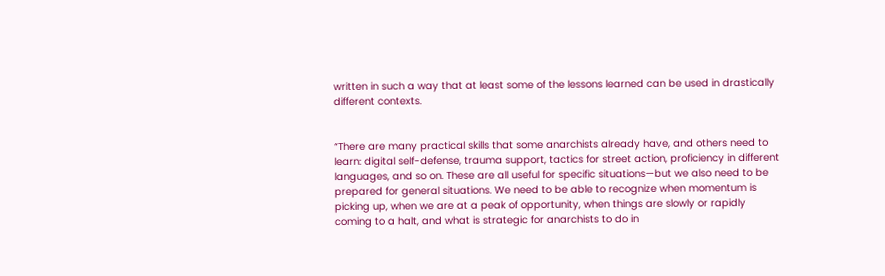written in such a way that at least some of the lessons learned can be used in drastically different contexts.


“There are many practical skills that some anarchists already have, and others need to learn: digital self-defense, trauma support, tactics for street action, proficiency in different languages, and so on. These are all useful for specific situations—but we also need to be prepared for general situations. We need to be able to recognize when momentum is picking up, when we are at a peak of opportunity, when things are slowly or rapidly coming to a halt, and what is strategic for anarchists to do in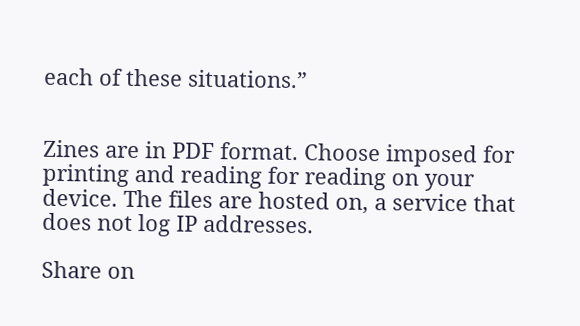each of these situations.”


Zines are in PDF format. Choose imposed for printing and reading for reading on your device. The files are hosted on, a service that does not log IP addresses.

Share on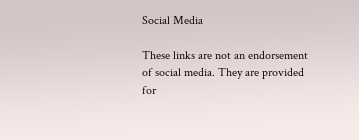Social Media

These links are not an endorsement of social media. They are provided for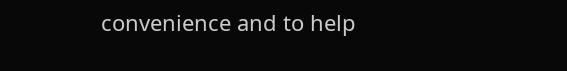convenience and to help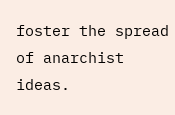foster the spread of anarchist ideas.